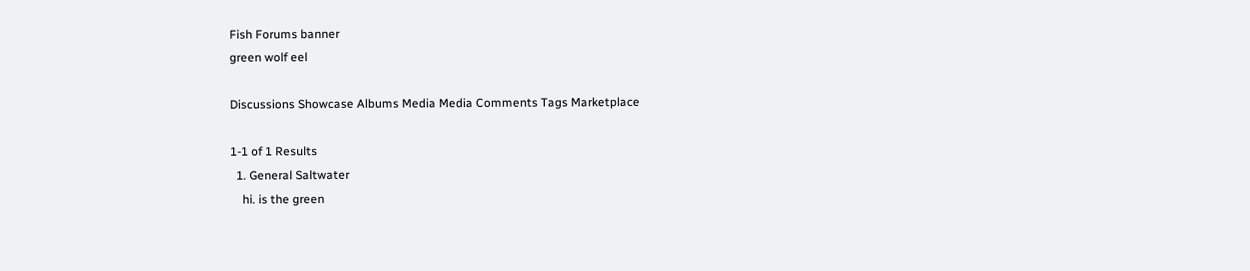Fish Forums banner
green wolf eel

Discussions Showcase Albums Media Media Comments Tags Marketplace

1-1 of 1 Results
  1. General Saltwater
    hi. is the green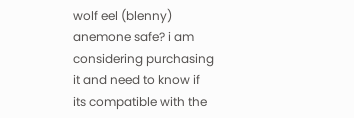wolf eel (blenny) anemone safe? i am considering purchasing it and need to know if its compatible with the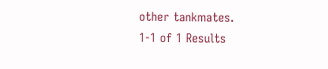other tankmates.
1-1 of 1 Results